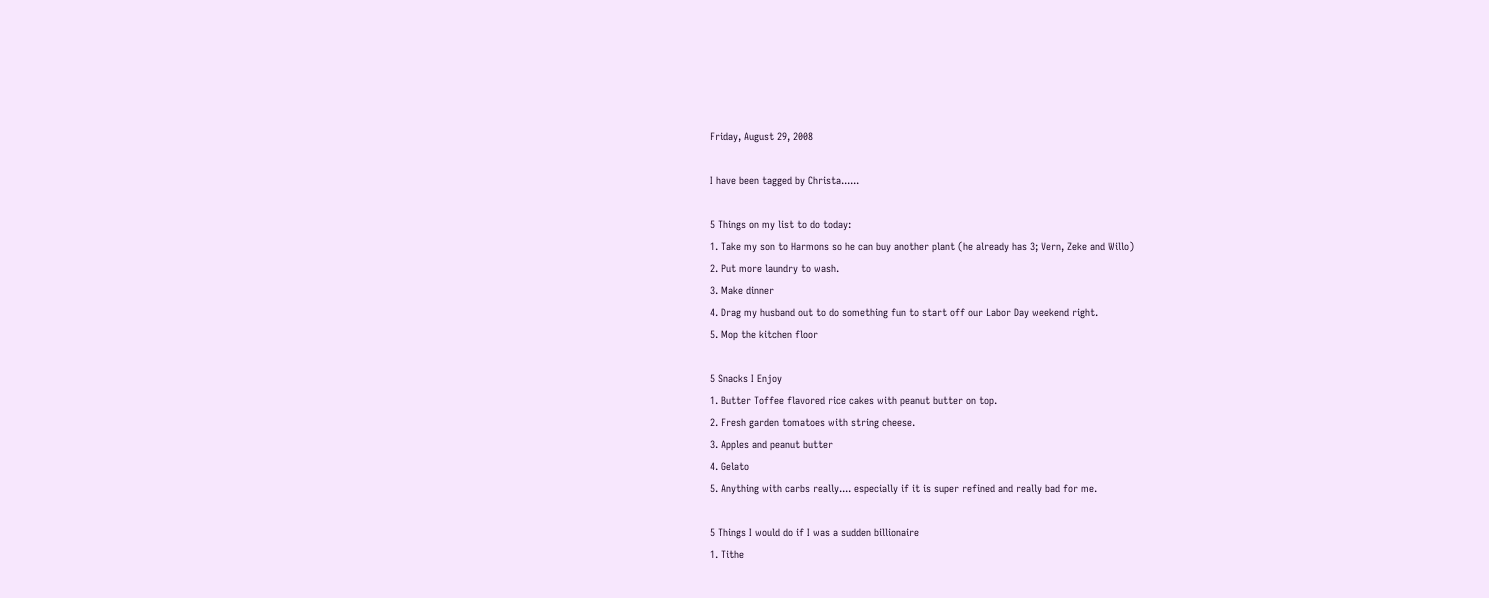Friday, August 29, 2008

I have been tagged by Christa......

5 Things on my list to do today:
1. Take my son to Harmons so he can buy another plant (he already has 3; Vern, Zeke and Willo)
2. Put more laundry to wash.
3. Make dinner
4. Drag my husband out to do something fun to start off our Labor Day weekend right.
5. Mop the kitchen floor

5 Snacks I Enjoy
1. Butter Toffee flavored rice cakes with peanut butter on top.
2. Fresh garden tomatoes with string cheese.
3. Apples and peanut butter
4. Gelato
5. Anything with carbs really.... especially if it is super refined and really bad for me.

5 Things I would do if I was a sudden billionaire
1. Tithe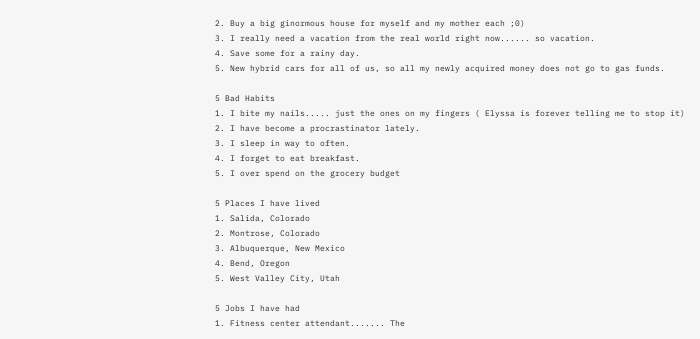2. Buy a big ginormous house for myself and my mother each ;0)
3. I really need a vacation from the real world right now...... so vacation.
4. Save some for a rainy day.
5. New hybrid cars for all of us, so all my newly acquired money does not go to gas funds.

5 Bad Habits
1. I bite my nails..... just the ones on my fingers ( Elyssa is forever telling me to stop it)
2. I have become a procrastinator lately.
3. I sleep in way to often.
4. I forget to eat breakfast.
5. I over spend on the grocery budget

5 Places I have lived
1. Salida, Colorado
2. Montrose, Colorado
3. Albuquerque, New Mexico
4. Bend, Oregon
5. West Valley City, Utah

5 Jobs I have had
1. Fitness center attendant....... The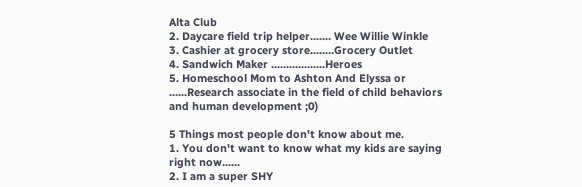Alta Club
2. Daycare field trip helper....... Wee Willie Winkle
3. Cashier at grocery store........Grocery Outlet
4. Sandwich Maker ..................Heroes
5. Homeschool Mom to Ashton And Elyssa or ......Research associate in the field of child behaviors and human development ;0)

5 Things most people don't know about me.
1. You don't want to know what my kids are saying right now......
2. I am a super SHY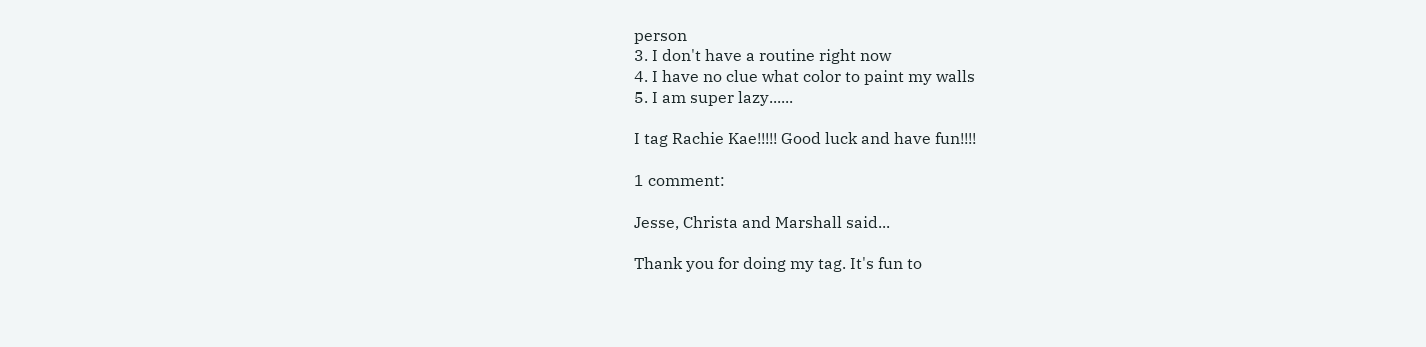person
3. I don't have a routine right now
4. I have no clue what color to paint my walls
5. I am super lazy......

I tag Rachie Kae!!!!! Good luck and have fun!!!!

1 comment:

Jesse, Christa and Marshall said...

Thank you for doing my tag. It's fun to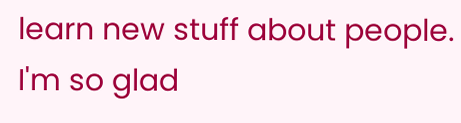learn new stuff about people. I'm so glad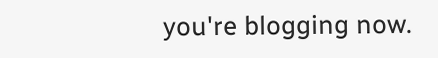you're blogging now.